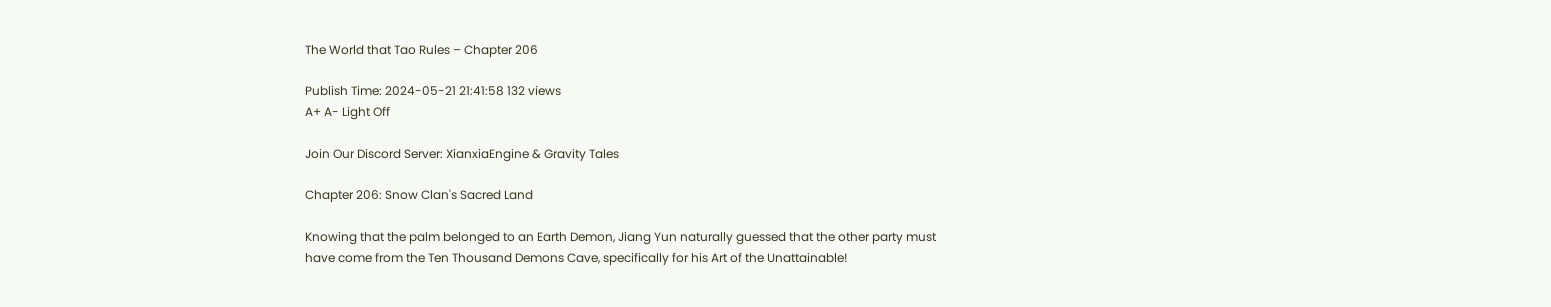The World that Tao Rules – Chapter 206

Publish Time: 2024-05-21 21:41:58 132 views
A+ A- Light Off

Join Our Discord Server: XianxiaEngine & Gravity Tales

Chapter 206: Snow Clan's Sacred Land

Knowing that the palm belonged to an Earth Demon, Jiang Yun naturally guessed that the other party must have come from the Ten Thousand Demons Cave, specifically for his Art of the Unattainable!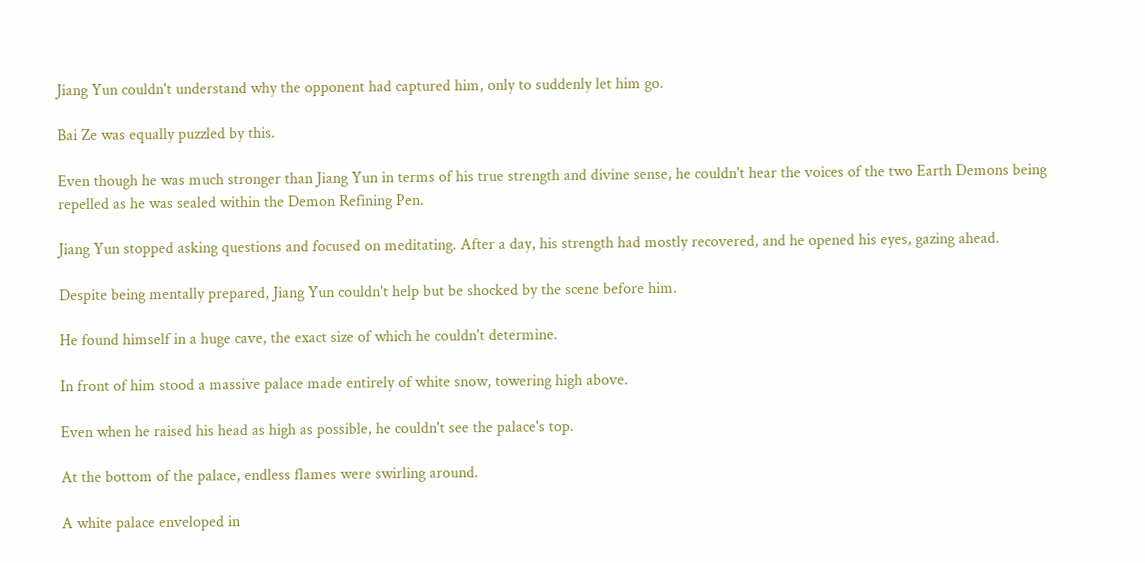Jiang Yun couldn't understand why the opponent had captured him, only to suddenly let him go.

Bai Ze was equally puzzled by this.

Even though he was much stronger than Jiang Yun in terms of his true strength and divine sense, he couldn't hear the voices of the two Earth Demons being repelled as he was sealed within the Demon Refining Pen.

Jiang Yun stopped asking questions and focused on meditating. After a day, his strength had mostly recovered, and he opened his eyes, gazing ahead.

Despite being mentally prepared, Jiang Yun couldn't help but be shocked by the scene before him.

He found himself in a huge cave, the exact size of which he couldn't determine.

In front of him stood a massive palace made entirely of white snow, towering high above.

Even when he raised his head as high as possible, he couldn't see the palace's top.

At the bottom of the palace, endless flames were swirling around.

A white palace enveloped in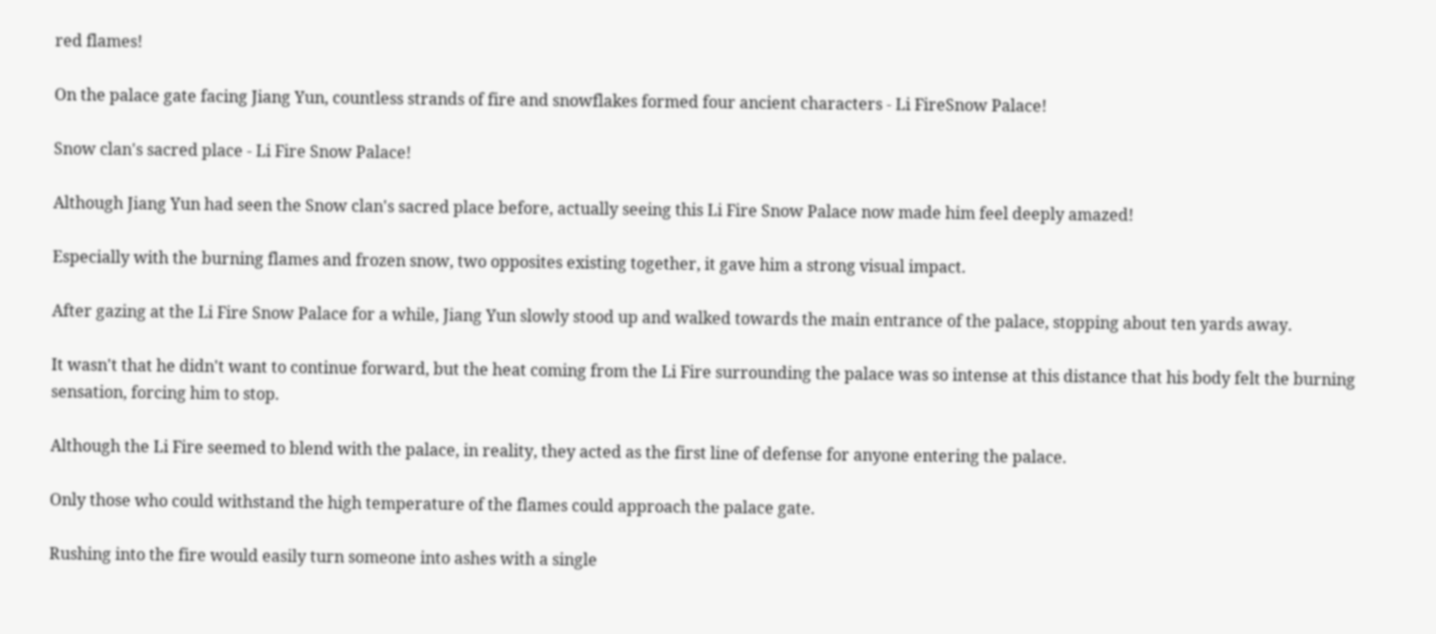red flames!

On the palace gate facing Jiang Yun, countless strands of fire and snowflakes formed four ancient characters - Li FireSnow Palace!

Snow clan's sacred place - Li Fire Snow Palace!

Although Jiang Yun had seen the Snow clan's sacred place before, actually seeing this Li Fire Snow Palace now made him feel deeply amazed!

Especially with the burning flames and frozen snow, two opposites existing together, it gave him a strong visual impact.

After gazing at the Li Fire Snow Palace for a while, Jiang Yun slowly stood up and walked towards the main entrance of the palace, stopping about ten yards away.

It wasn't that he didn't want to continue forward, but the heat coming from the Li Fire surrounding the palace was so intense at this distance that his body felt the burning sensation, forcing him to stop.

Although the Li Fire seemed to blend with the palace, in reality, they acted as the first line of defense for anyone entering the palace.

Only those who could withstand the high temperature of the flames could approach the palace gate.

Rushing into the fire would easily turn someone into ashes with a single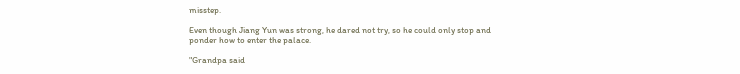misstep.

Even though Jiang Yun was strong, he dared not try, so he could only stop and ponder how to enter the palace.

"Grandpa said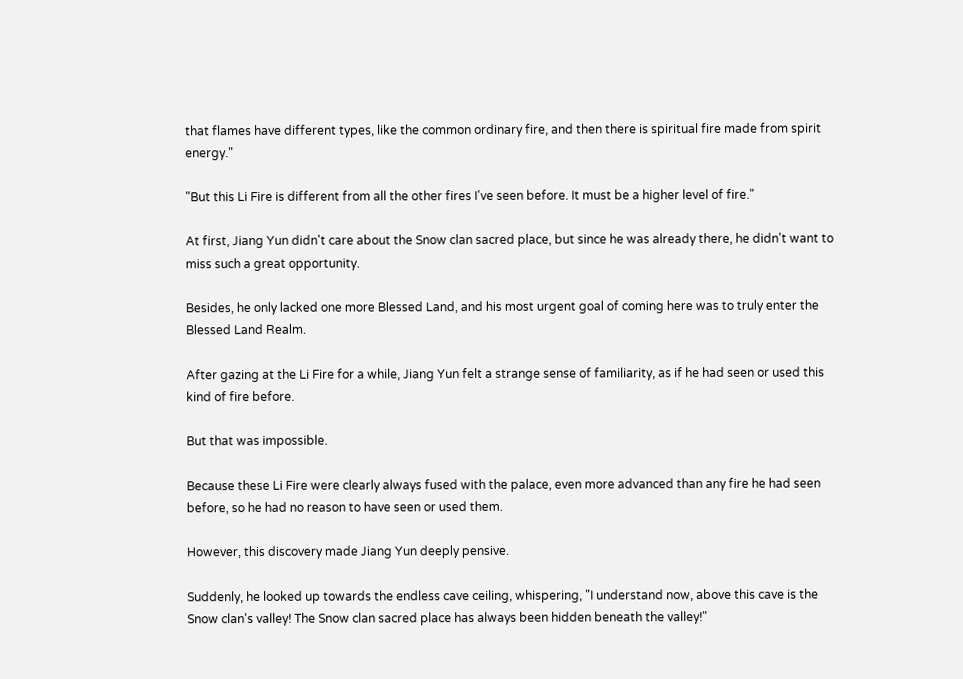that flames have different types, like the common ordinary fire, and then there is spiritual fire made from spirit energy."

"But this Li Fire is different from all the other fires I've seen before. It must be a higher level of fire."

At first, Jiang Yun didn't care about the Snow clan sacred place, but since he was already there, he didn't want to miss such a great opportunity.

Besides, he only lacked one more Blessed Land, and his most urgent goal of coming here was to truly enter the Blessed Land Realm.

After gazing at the Li Fire for a while, Jiang Yun felt a strange sense of familiarity, as if he had seen or used this kind of fire before.

But that was impossible.

Because these Li Fire were clearly always fused with the palace, even more advanced than any fire he had seen before, so he had no reason to have seen or used them.

However, this discovery made Jiang Yun deeply pensive.

Suddenly, he looked up towards the endless cave ceiling, whispering, "I understand now, above this cave is the Snow clan's valley! The Snow clan sacred place has always been hidden beneath the valley!"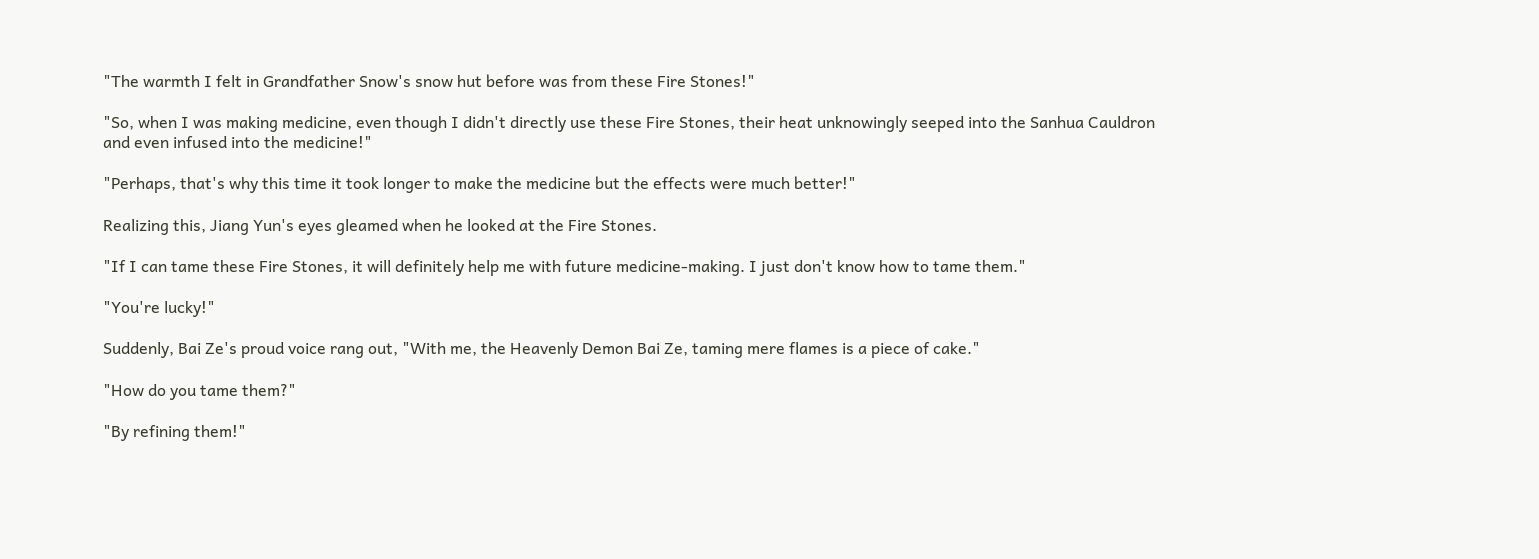"The warmth I felt in Grandfather Snow's snow hut before was from these Fire Stones!"

"So, when I was making medicine, even though I didn't directly use these Fire Stones, their heat unknowingly seeped into the Sanhua Cauldron and even infused into the medicine!"

"Perhaps, that's why this time it took longer to make the medicine but the effects were much better!"

Realizing this, Jiang Yun's eyes gleamed when he looked at the Fire Stones.

"If I can tame these Fire Stones, it will definitely help me with future medicine-making. I just don't know how to tame them."

"You're lucky!"

Suddenly, Bai Ze's proud voice rang out, "With me, the Heavenly Demon Bai Ze, taming mere flames is a piece of cake."

"How do you tame them?"

"By refining them!"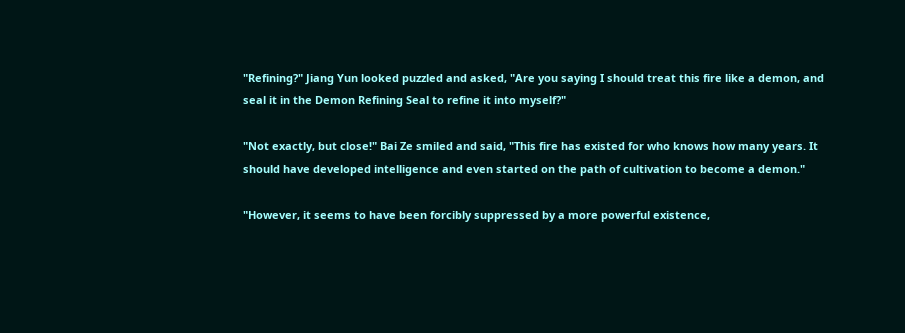"Refining?" Jiang Yun looked puzzled and asked, "Are you saying I should treat this fire like a demon, and seal it in the Demon Refining Seal to refine it into myself?"

"Not exactly, but close!" Bai Ze smiled and said, "This fire has existed for who knows how many years. It should have developed intelligence and even started on the path of cultivation to become a demon."

"However, it seems to have been forcibly suppressed by a more powerful existence,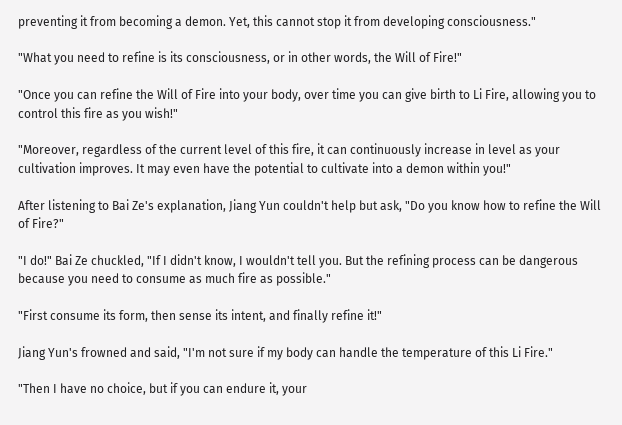preventing it from becoming a demon. Yet, this cannot stop it from developing consciousness."

"What you need to refine is its consciousness, or in other words, the Will of Fire!"

"Once you can refine the Will of Fire into your body, over time you can give birth to Li Fire, allowing you to control this fire as you wish!"

"Moreover, regardless of the current level of this fire, it can continuously increase in level as your cultivation improves. It may even have the potential to cultivate into a demon within you!"

After listening to Bai Ze's explanation, Jiang Yun couldn't help but ask, "Do you know how to refine the Will of Fire?"

"I do!" Bai Ze chuckled, "If I didn't know, I wouldn't tell you. But the refining process can be dangerous because you need to consume as much fire as possible."

"First consume its form, then sense its intent, and finally refine it!"

Jiang Yun's frowned and said, "I'm not sure if my body can handle the temperature of this Li Fire."

"Then I have no choice, but if you can endure it, your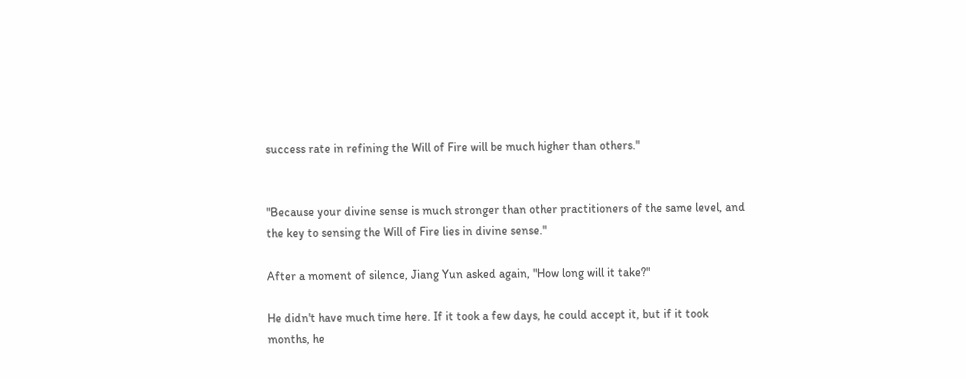success rate in refining the Will of Fire will be much higher than others."


"Because your divine sense is much stronger than other practitioners of the same level, and the key to sensing the Will of Fire lies in divine sense."

After a moment of silence, Jiang Yun asked again, "How long will it take?"

He didn't have much time here. If it took a few days, he could accept it, but if it took months, he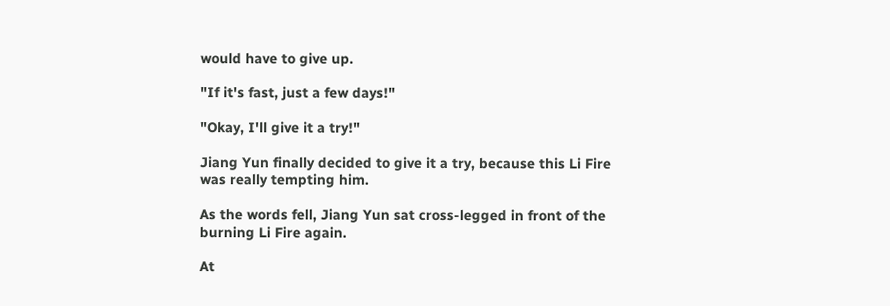would have to give up.

"If it's fast, just a few days!"

"Okay, I'll give it a try!"

Jiang Yun finally decided to give it a try, because this Li Fire was really tempting him.

As the words fell, Jiang Yun sat cross-legged in front of the burning Li Fire again.

At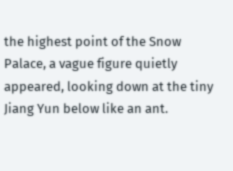the highest point of the Snow Palace, a vague figure quietly appeared, looking down at the tiny Jiang Yun below like an ant.